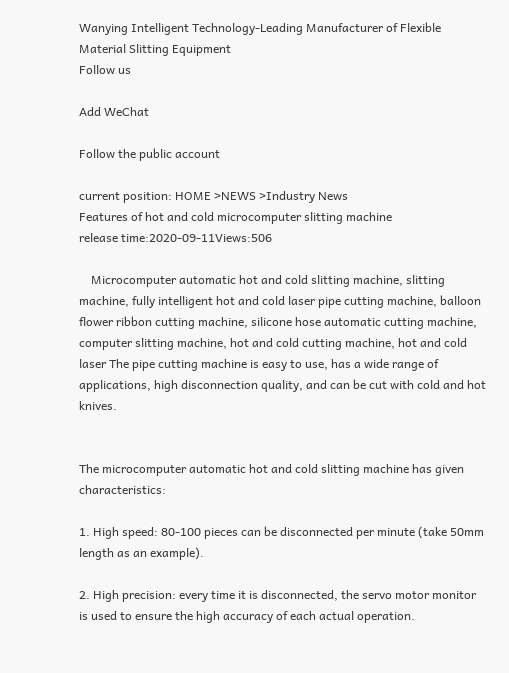Wanying Intelligent Technology-Leading Manufacturer of Flexible Material Slitting Equipment
Follow us

Add WeChat

Follow the public account

current position: HOME >NEWS >Industry News
Features of hot and cold microcomputer slitting machine
release time:2020-09-11Views:506

    Microcomputer automatic hot and cold slitting machine, slitting machine, fully intelligent hot and cold laser pipe cutting machine, balloon flower ribbon cutting machine, silicone hose automatic cutting machine, computer slitting machine, hot and cold cutting machine, hot and cold laser The pipe cutting machine is easy to use, has a wide range of applications, high disconnection quality, and can be cut with cold and hot knives.


The microcomputer automatic hot and cold slitting machine has given characteristics:

1. High speed: 80-100 pieces can be disconnected per minute (take 50mm length as an example).

2. High precision: every time it is disconnected, the servo motor monitor is used to ensure the high accuracy of each actual operation.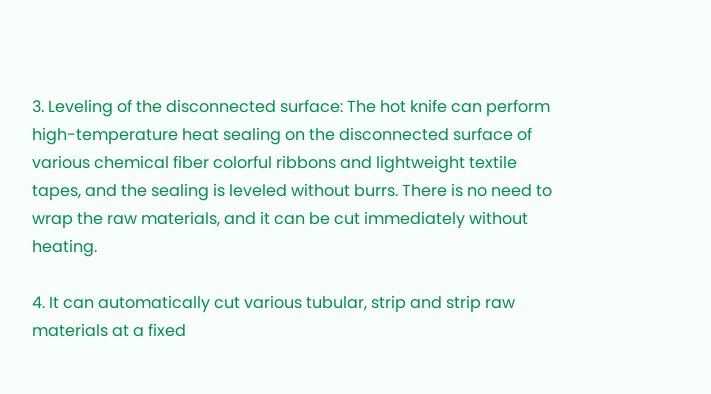3. Leveling of the disconnected surface: The hot knife can perform high-temperature heat sealing on the disconnected surface of various chemical fiber colorful ribbons and lightweight textile tapes, and the sealing is leveled without burrs. There is no need to wrap the raw materials, and it can be cut immediately without heating.

4. It can automatically cut various tubular, strip and strip raw materials at a fixed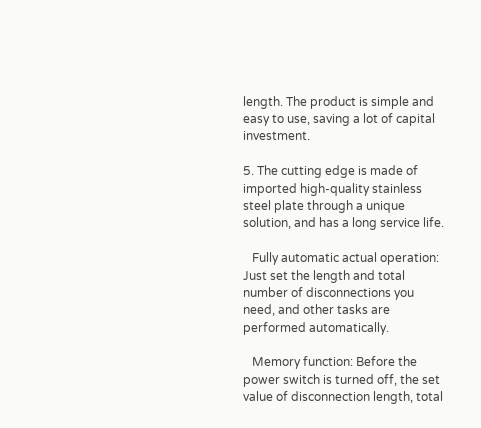length. The product is simple and easy to use, saving a lot of capital investment.

5. The cutting edge is made of imported high-quality stainless steel plate through a unique solution, and has a long service life.

   Fully automatic actual operation: Just set the length and total number of disconnections you need, and other tasks are performed automatically.

   Memory function: Before the power switch is turned off, the set value of disconnection length, total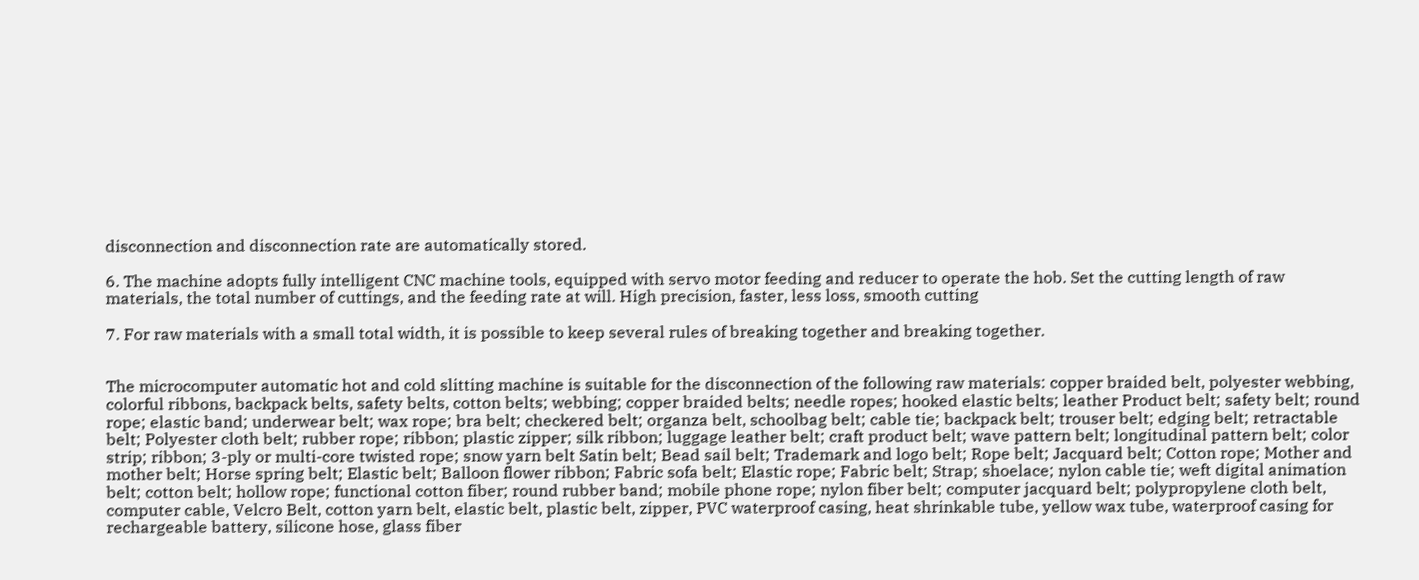disconnection and disconnection rate are automatically stored.

6. The machine adopts fully intelligent CNC machine tools, equipped with servo motor feeding and reducer to operate the hob. Set the cutting length of raw materials, the total number of cuttings, and the feeding rate at will. High precision, faster, less loss, smooth cutting

7. For raw materials with a small total width, it is possible to keep several rules of breaking together and breaking together.


The microcomputer automatic hot and cold slitting machine is suitable for the disconnection of the following raw materials: copper braided belt, polyester webbing, colorful ribbons, backpack belts, safety belts, cotton belts; webbing; copper braided belts; needle ropes; hooked elastic belts; leather Product belt; safety belt; round rope; elastic band; underwear belt; wax rope; bra belt; checkered belt; organza belt, schoolbag belt; cable tie; backpack belt; trouser belt; edging belt; retractable belt; Polyester cloth belt; rubber rope; ribbon; plastic zipper; silk ribbon; luggage leather belt; craft product belt; wave pattern belt; longitudinal pattern belt; color strip; ribbon; 3-ply or multi-core twisted rope; snow yarn belt Satin belt; Bead sail belt; Trademark and logo belt; Rope belt; Jacquard belt; Cotton rope; Mother and mother belt; Horse spring belt; Elastic belt; Balloon flower ribbon; Fabric sofa belt; Elastic rope; Fabric belt; Strap; shoelace; nylon cable tie; weft digital animation belt; cotton belt; hollow rope; functional cotton fiber; round rubber band; mobile phone rope; nylon fiber belt; computer jacquard belt; polypropylene cloth belt, computer cable, Velcro Belt, cotton yarn belt, elastic belt, plastic belt, zipper, PVC waterproof casing, heat shrinkable tube, yellow wax tube, waterproof casing for rechargeable battery, silicone hose, glass fiber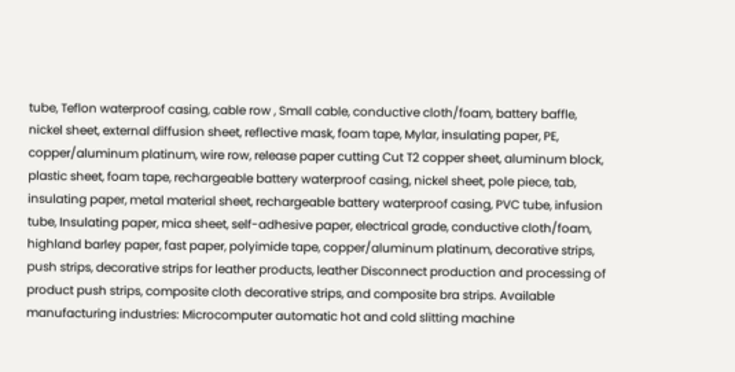tube, Teflon waterproof casing, cable row , Small cable, conductive cloth/foam, battery baffle, nickel sheet, external diffusion sheet, reflective mask, foam tape, Mylar, insulating paper, PE, copper/aluminum platinum, wire row, release paper cutting Cut T2 copper sheet, aluminum block, plastic sheet, foam tape, rechargeable battery waterproof casing, nickel sheet, pole piece, tab, insulating paper, metal material sheet, rechargeable battery waterproof casing, PVC tube, infusion tube, Insulating paper, mica sheet, self-adhesive paper, electrical grade, conductive cloth/foam, highland barley paper, fast paper, polyimide tape, copper/aluminum platinum, decorative strips, push strips, decorative strips for leather products, leather Disconnect production and processing of product push strips, composite cloth decorative strips, and composite bra strips. Available manufacturing industries: Microcomputer automatic hot and cold slitting machine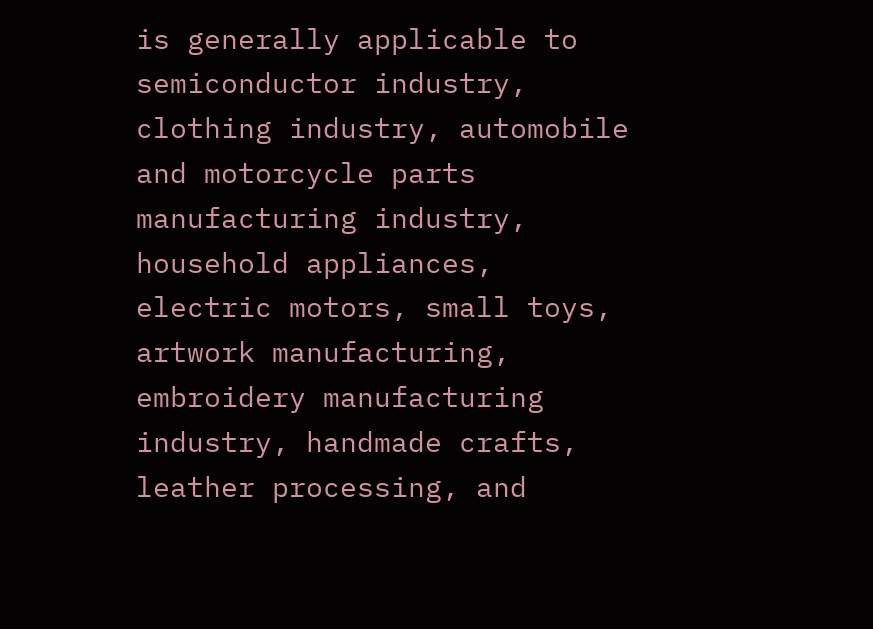is generally applicable to semiconductor industry, clothing industry, automobile and motorcycle parts manufacturing industry, household appliances, electric motors, small toys, artwork manufacturing, embroidery manufacturing industry, handmade crafts, leather processing, and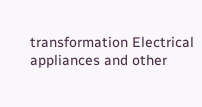transformation Electrical appliances and other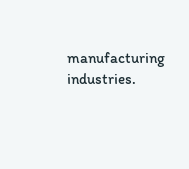manufacturing industries.